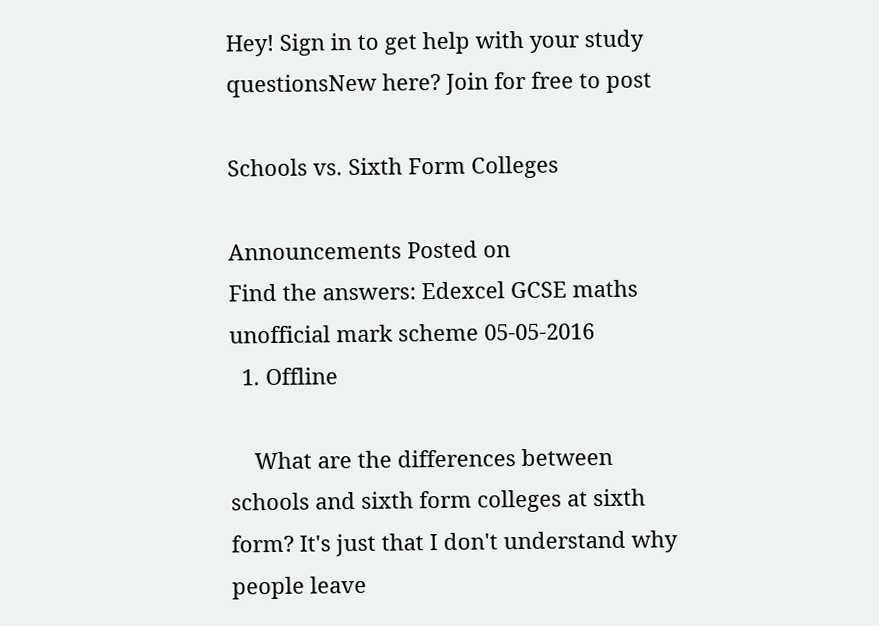Hey! Sign in to get help with your study questionsNew here? Join for free to post

Schools vs. Sixth Form Colleges

Announcements Posted on
Find the answers: Edexcel GCSE maths unofficial mark scheme 05-05-2016
  1. Offline

    What are the differences between schools and sixth form colleges at sixth form? It's just that I don't understand why people leave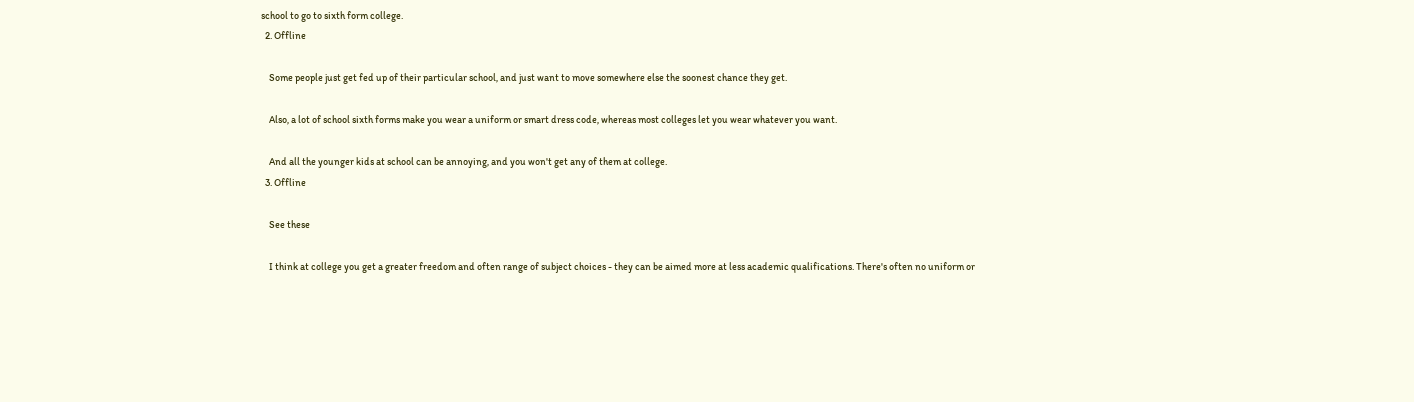school to go to sixth form college.
  2. Offline

    Some people just get fed up of their particular school, and just want to move somewhere else the soonest chance they get.

    Also, a lot of school sixth forms make you wear a uniform or smart dress code, whereas most colleges let you wear whatever you want.

    And all the younger kids at school can be annoying, and you won't get any of them at college.
  3. Offline

    See these

    I think at college you get a greater freedom and often range of subject choices - they can be aimed more at less academic qualifications. There's often no uniform or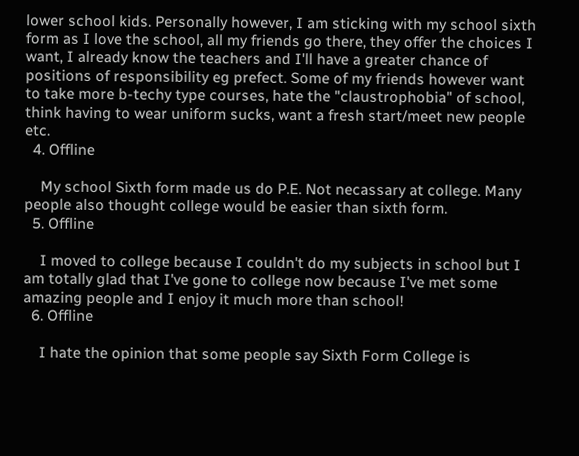lower school kids. Personally however, I am sticking with my school sixth form as I love the school, all my friends go there, they offer the choices I want, I already know the teachers and I'll have a greater chance of positions of responsibility eg prefect. Some of my friends however want to take more b-techy type courses, hate the "claustrophobia" of school, think having to wear uniform sucks, want a fresh start/meet new people etc.
  4. Offline

    My school Sixth form made us do P.E. Not necassary at college. Many people also thought college would be easier than sixth form.
  5. Offline

    I moved to college because I couldn't do my subjects in school but I am totally glad that I've gone to college now because I've met some amazing people and I enjoy it much more than school!
  6. Offline

    I hate the opinion that some people say Sixth Form College is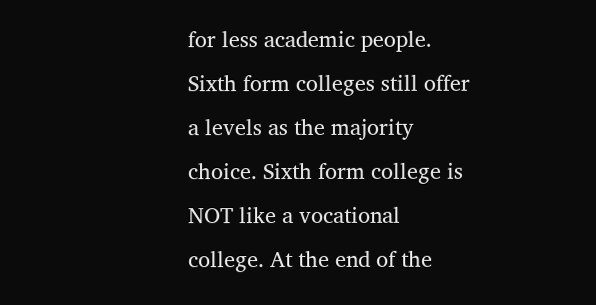for less academic people. Sixth form colleges still offer a levels as the majority choice. Sixth form college is NOT like a vocational college. At the end of the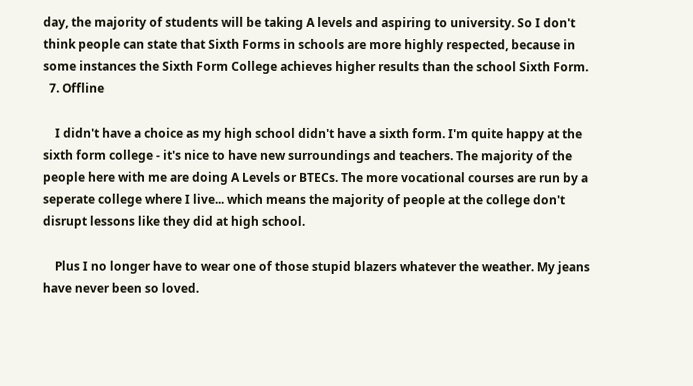day, the majority of students will be taking A levels and aspiring to university. So I don't think people can state that Sixth Forms in schools are more highly respected, because in some instances the Sixth Form College achieves higher results than the school Sixth Form.
  7. Offline

    I didn't have a choice as my high school didn't have a sixth form. I'm quite happy at the sixth form college - it's nice to have new surroundings and teachers. The majority of the people here with me are doing A Levels or BTECs. The more vocational courses are run by a seperate college where I live... which means the majority of people at the college don't disrupt lessons like they did at high school.

    Plus I no longer have to wear one of those stupid blazers whatever the weather. My jeans have never been so loved.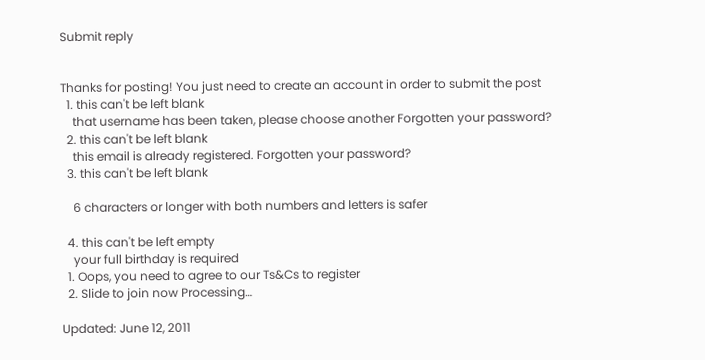Submit reply


Thanks for posting! You just need to create an account in order to submit the post
  1. this can't be left blank
    that username has been taken, please choose another Forgotten your password?
  2. this can't be left blank
    this email is already registered. Forgotten your password?
  3. this can't be left blank

    6 characters or longer with both numbers and letters is safer

  4. this can't be left empty
    your full birthday is required
  1. Oops, you need to agree to our Ts&Cs to register
  2. Slide to join now Processing…

Updated: June 12, 2011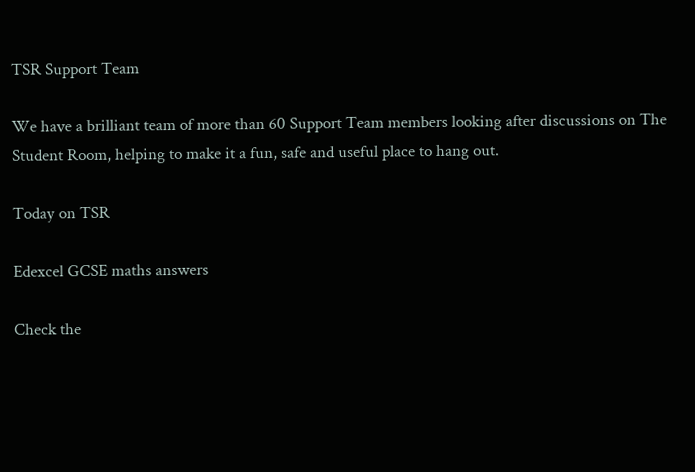TSR Support Team

We have a brilliant team of more than 60 Support Team members looking after discussions on The Student Room, helping to make it a fun, safe and useful place to hang out.

Today on TSR

Edexcel GCSE maths answers

Check the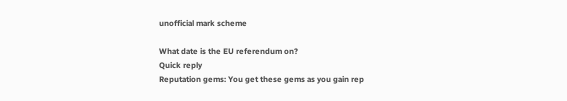unofficial mark scheme

What date is the EU referendum on?
Quick reply
Reputation gems: You get these gems as you gain rep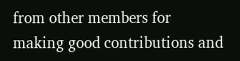from other members for making good contributions and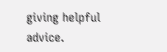giving helpful advice.